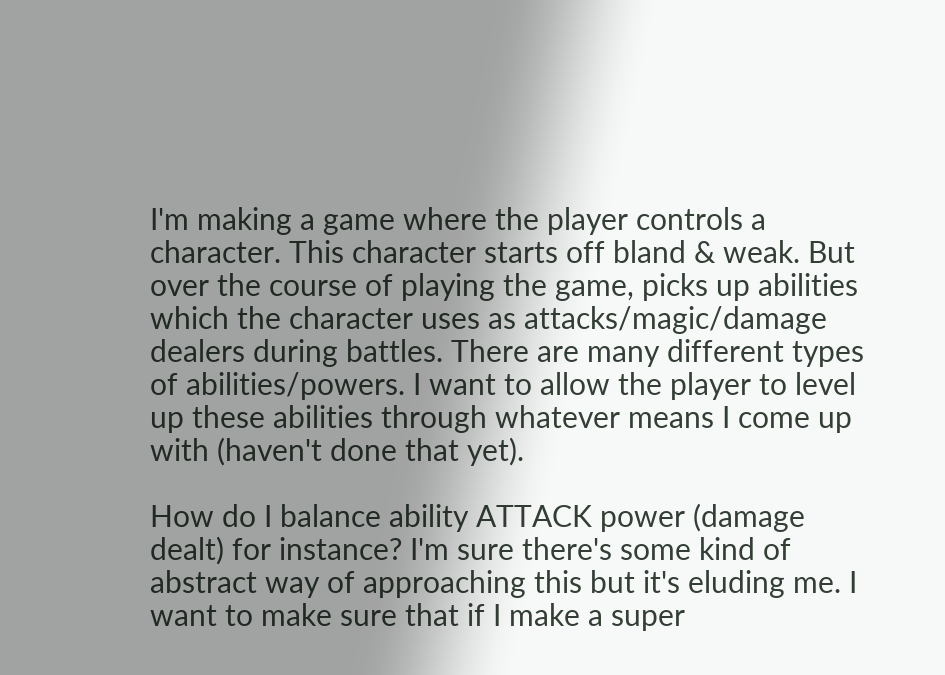I'm making a game where the player controls a character. This character starts off bland & weak. But over the course of playing the game, picks up abilities which the character uses as attacks/magic/damage dealers during battles. There are many different types of abilities/powers. I want to allow the player to level up these abilities through whatever means I come up with (haven't done that yet).

How do I balance ability ATTACK power (damage dealt) for instance? I'm sure there's some kind of abstract way of approaching this but it's eluding me. I want to make sure that if I make a super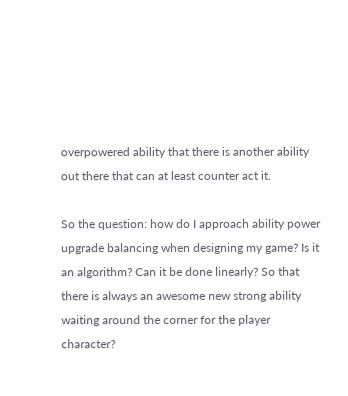overpowered ability that there is another ability out there that can at least counter act it.

So the question: how do I approach ability power upgrade balancing when designing my game? Is it an algorithm? Can it be done linearly? So that there is always an awesome new strong ability waiting around the corner for the player character?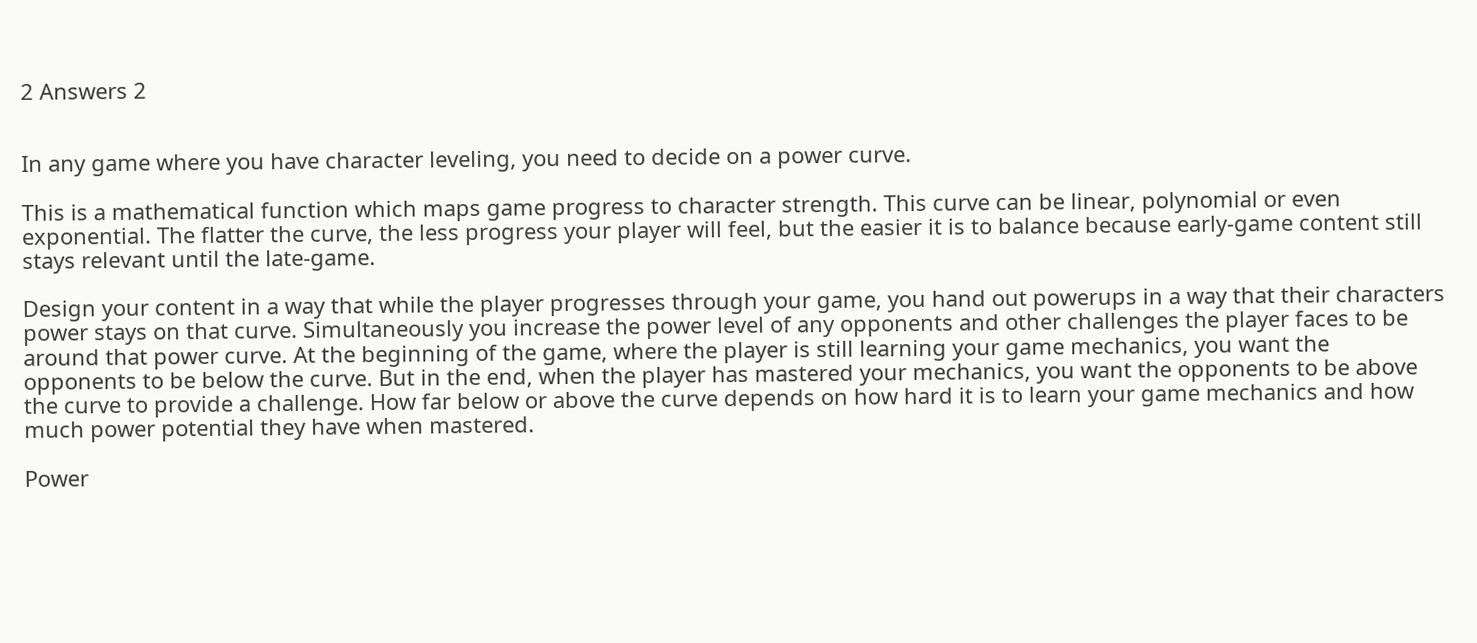2 Answers 2


In any game where you have character leveling, you need to decide on a power curve.

This is a mathematical function which maps game progress to character strength. This curve can be linear, polynomial or even exponential. The flatter the curve, the less progress your player will feel, but the easier it is to balance because early-game content still stays relevant until the late-game.

Design your content in a way that while the player progresses through your game, you hand out powerups in a way that their characters power stays on that curve. Simultaneously you increase the power level of any opponents and other challenges the player faces to be around that power curve. At the beginning of the game, where the player is still learning your game mechanics, you want the opponents to be below the curve. But in the end, when the player has mastered your mechanics, you want the opponents to be above the curve to provide a challenge. How far below or above the curve depends on how hard it is to learn your game mechanics and how much power potential they have when mastered.

Power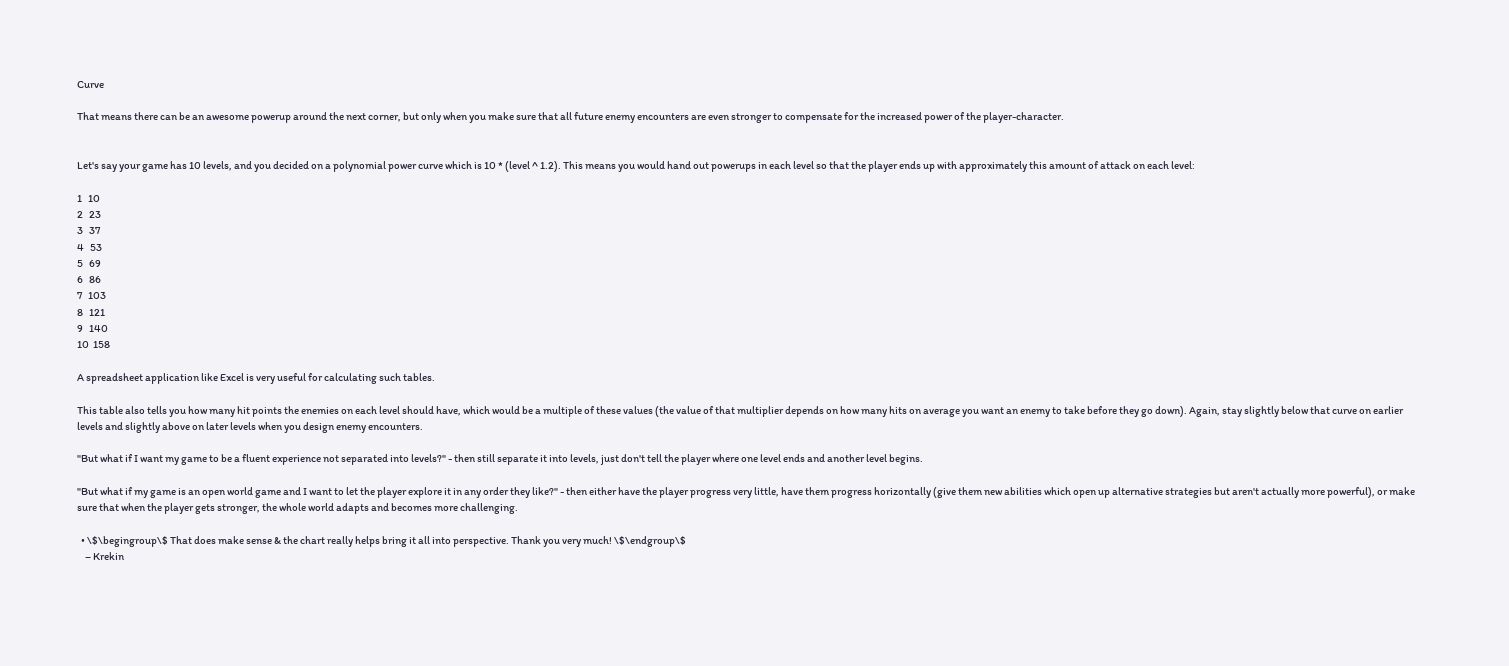Curve

That means there can be an awesome powerup around the next corner, but only when you make sure that all future enemy encounters are even stronger to compensate for the increased power of the player-character.


Let's say your game has 10 levels, and you decided on a polynomial power curve which is 10 * (level ^ 1.2). This means you would hand out powerups in each level so that the player ends up with approximately this amount of attack on each level:

1   10
2   23
3   37
4   53
5   69
6   86
7   103
8   121
9   140
10  158

A spreadsheet application like Excel is very useful for calculating such tables.

This table also tells you how many hit points the enemies on each level should have, which would be a multiple of these values (the value of that multiplier depends on how many hits on average you want an enemy to take before they go down). Again, stay slightly below that curve on earlier levels and slightly above on later levels when you design enemy encounters.

"But what if I want my game to be a fluent experience not separated into levels?" - then still separate it into levels, just don't tell the player where one level ends and another level begins.

"But what if my game is an open world game and I want to let the player explore it in any order they like?" - then either have the player progress very little, have them progress horizontally (give them new abilities which open up alternative strategies but aren't actually more powerful), or make sure that when the player gets stronger, the whole world adapts and becomes more challenging.

  • \$\begingroup\$ That does make sense & the chart really helps bring it all into perspective. Thank you very much! \$\endgroup\$
    – Krekin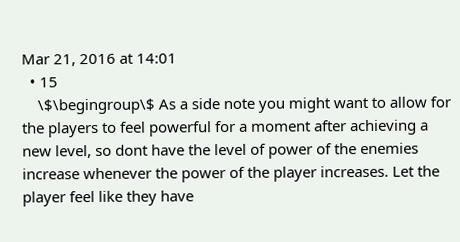Mar 21, 2016 at 14:01
  • 15
    \$\begingroup\$ As a side note you might want to allow for the players to feel powerful for a moment after achieving a new level, so dont have the level of power of the enemies increase whenever the power of the player increases. Let the player feel like they have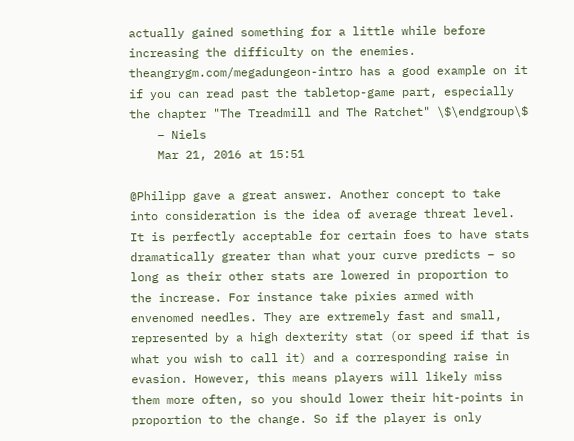actually gained something for a little while before increasing the difficulty on the enemies. theangrygm.com/megadungeon-intro has a good example on it if you can read past the tabletop-game part, especially the chapter "The Treadmill and The Ratchet" \$\endgroup\$
    – Niels
    Mar 21, 2016 at 15:51

@Philipp gave a great answer. Another concept to take into consideration is the idea of average threat level. It is perfectly acceptable for certain foes to have stats dramatically greater than what your curve predicts – so long as their other stats are lowered in proportion to the increase. For instance take pixies armed with envenomed needles. They are extremely fast and small, represented by a high dexterity stat (or speed if that is what you wish to call it) and a corresponding raise in evasion. However, this means players will likely miss them more often, so you should lower their hit-points in proportion to the change. So if the player is only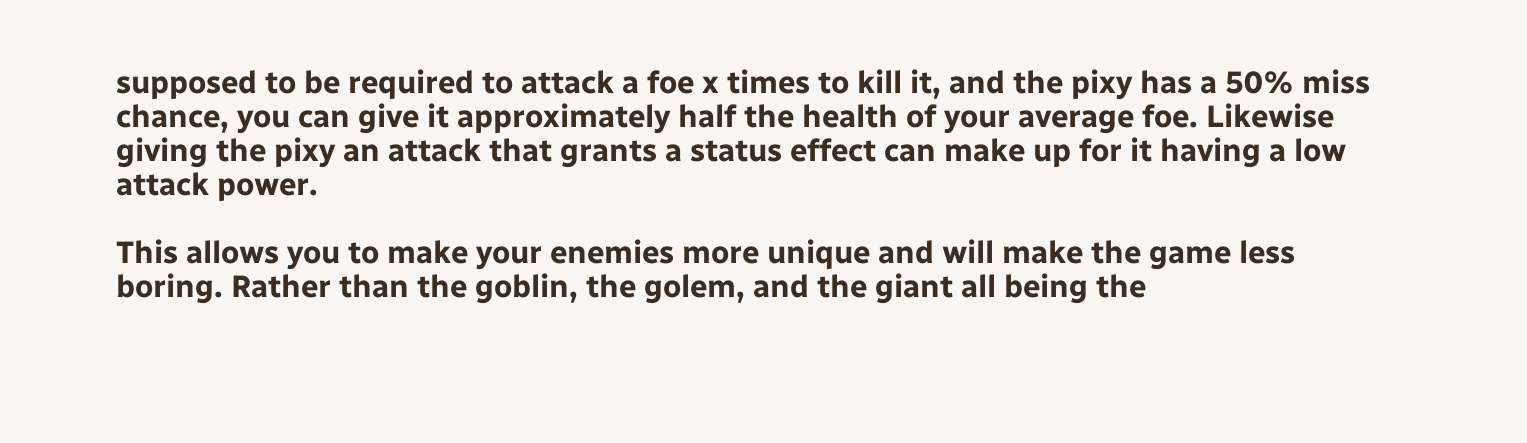supposed to be required to attack a foe x times to kill it, and the pixy has a 50% miss chance, you can give it approximately half the health of your average foe. Likewise giving the pixy an attack that grants a status effect can make up for it having a low attack power.

This allows you to make your enemies more unique and will make the game less boring. Rather than the goblin, the golem, and the giant all being the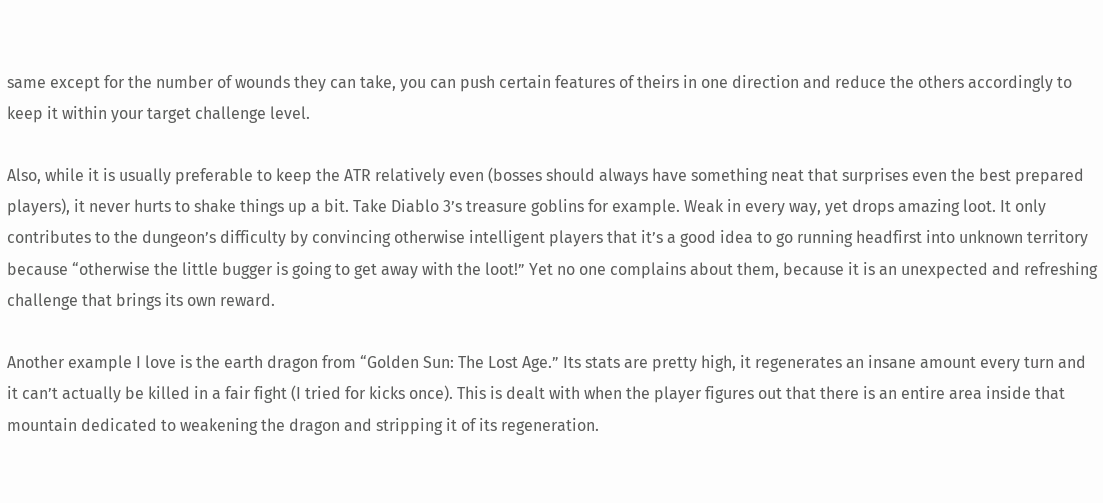same except for the number of wounds they can take, you can push certain features of theirs in one direction and reduce the others accordingly to keep it within your target challenge level.

Also, while it is usually preferable to keep the ATR relatively even (bosses should always have something neat that surprises even the best prepared players), it never hurts to shake things up a bit. Take Diablo 3’s treasure goblins for example. Weak in every way, yet drops amazing loot. It only contributes to the dungeon’s difficulty by convincing otherwise intelligent players that it’s a good idea to go running headfirst into unknown territory because “otherwise the little bugger is going to get away with the loot!” Yet no one complains about them, because it is an unexpected and refreshing challenge that brings its own reward.

Another example I love is the earth dragon from “Golden Sun: The Lost Age.” Its stats are pretty high, it regenerates an insane amount every turn and it can’t actually be killed in a fair fight (I tried for kicks once). This is dealt with when the player figures out that there is an entire area inside that mountain dedicated to weakening the dragon and stripping it of its regeneration.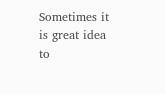Sometimes it is great idea to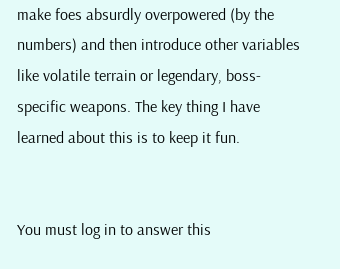make foes absurdly overpowered (by the numbers) and then introduce other variables like volatile terrain or legendary, boss-specific weapons. The key thing I have learned about this is to keep it fun.


You must log in to answer this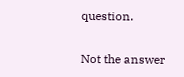question.

Not the answer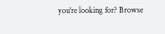you're looking for? Browse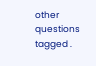other questions tagged .